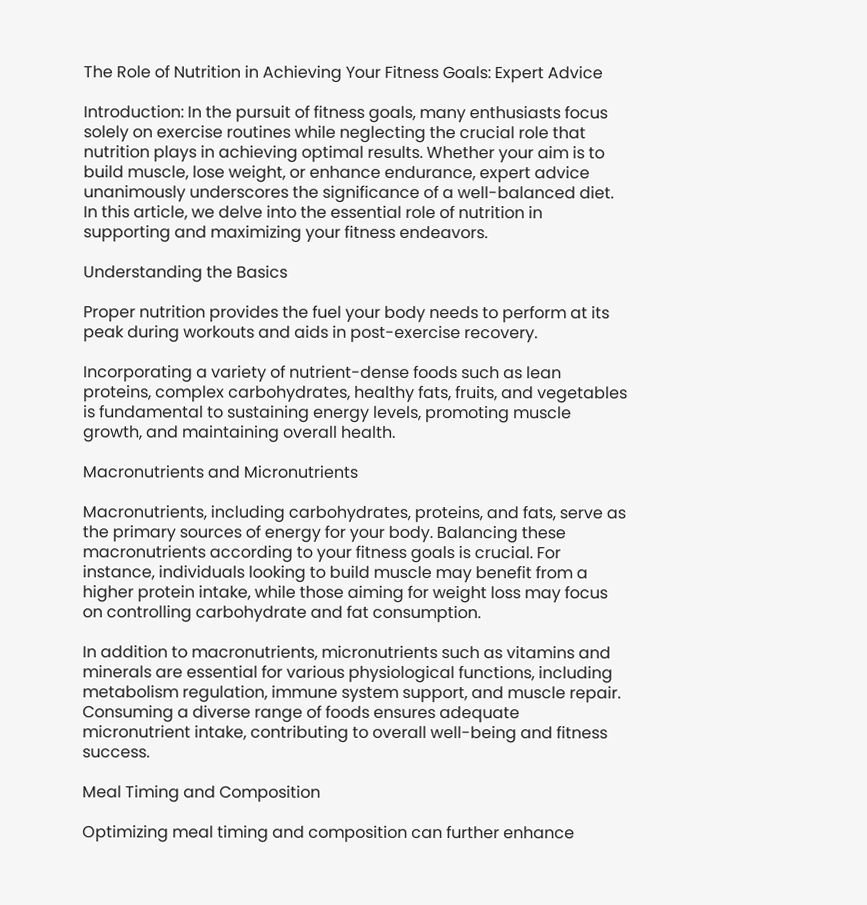The Role of Nutrition in Achieving Your Fitness Goals: Expert Advice

Introduction: In the pursuit of fitness goals, many enthusiasts focus solely on exercise routines while neglecting the crucial role that nutrition plays in achieving optimal results. Whether your aim is to build muscle, lose weight, or enhance endurance, expert advice unanimously underscores the significance of a well-balanced diet. In this article, we delve into the essential role of nutrition in supporting and maximizing your fitness endeavors.

Understanding the Basics

Proper nutrition provides the fuel your body needs to perform at its peak during workouts and aids in post-exercise recovery.

Incorporating a variety of nutrient-dense foods such as lean proteins, complex carbohydrates, healthy fats, fruits, and vegetables is fundamental to sustaining energy levels, promoting muscle growth, and maintaining overall health.

Macronutrients and Micronutrients

Macronutrients, including carbohydrates, proteins, and fats, serve as the primary sources of energy for your body. Balancing these macronutrients according to your fitness goals is crucial. For instance, individuals looking to build muscle may benefit from a higher protein intake, while those aiming for weight loss may focus on controlling carbohydrate and fat consumption.

In addition to macronutrients, micronutrients such as vitamins and minerals are essential for various physiological functions, including metabolism regulation, immune system support, and muscle repair. Consuming a diverse range of foods ensures adequate micronutrient intake, contributing to overall well-being and fitness success.

Meal Timing and Composition

Optimizing meal timing and composition can further enhance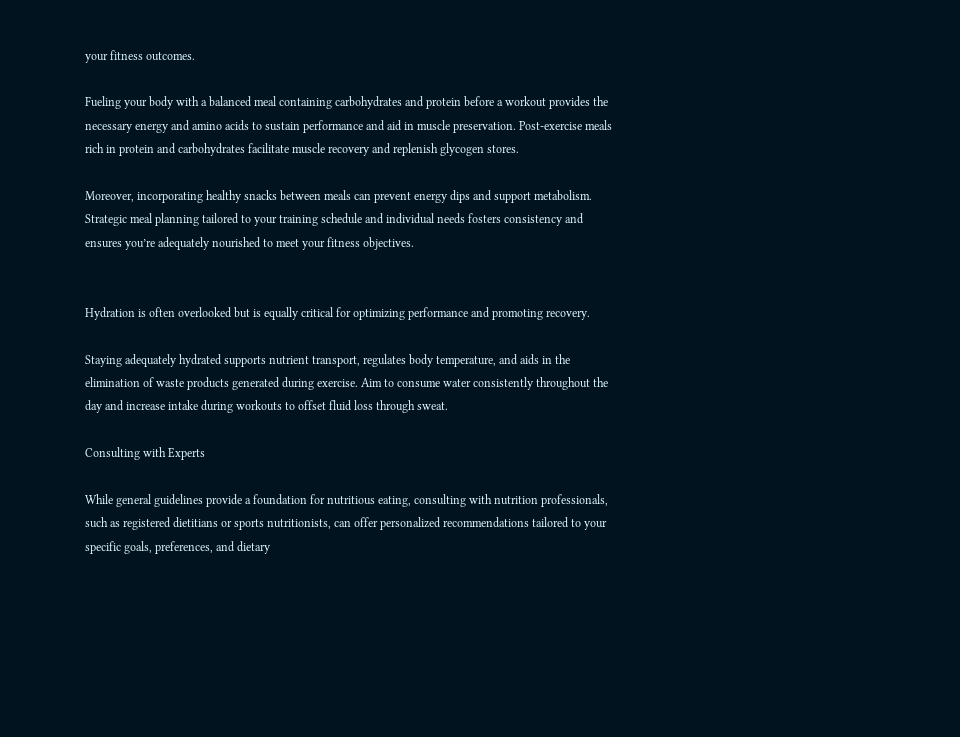your fitness outcomes.

Fueling your body with a balanced meal containing carbohydrates and protein before a workout provides the necessary energy and amino acids to sustain performance and aid in muscle preservation. Post-exercise meals rich in protein and carbohydrates facilitate muscle recovery and replenish glycogen stores.

Moreover, incorporating healthy snacks between meals can prevent energy dips and support metabolism. Strategic meal planning tailored to your training schedule and individual needs fosters consistency and ensures you’re adequately nourished to meet your fitness objectives.


Hydration is often overlooked but is equally critical for optimizing performance and promoting recovery.

Staying adequately hydrated supports nutrient transport, regulates body temperature, and aids in the elimination of waste products generated during exercise. Aim to consume water consistently throughout the day and increase intake during workouts to offset fluid loss through sweat.

Consulting with Experts

While general guidelines provide a foundation for nutritious eating, consulting with nutrition professionals, such as registered dietitians or sports nutritionists, can offer personalized recommendations tailored to your specific goals, preferences, and dietary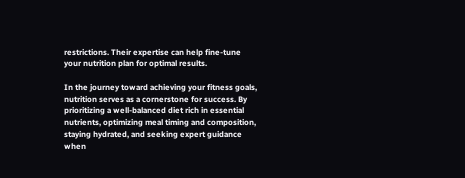restrictions. Their expertise can help fine-tune your nutrition plan for optimal results.

In the journey toward achieving your fitness goals, nutrition serves as a cornerstone for success. By prioritizing a well-balanced diet rich in essential nutrients, optimizing meal timing and composition, staying hydrated, and seeking expert guidance when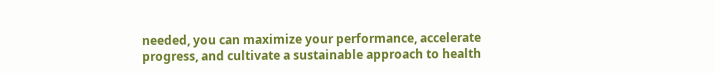needed, you can maximize your performance, accelerate progress, and cultivate a sustainable approach to health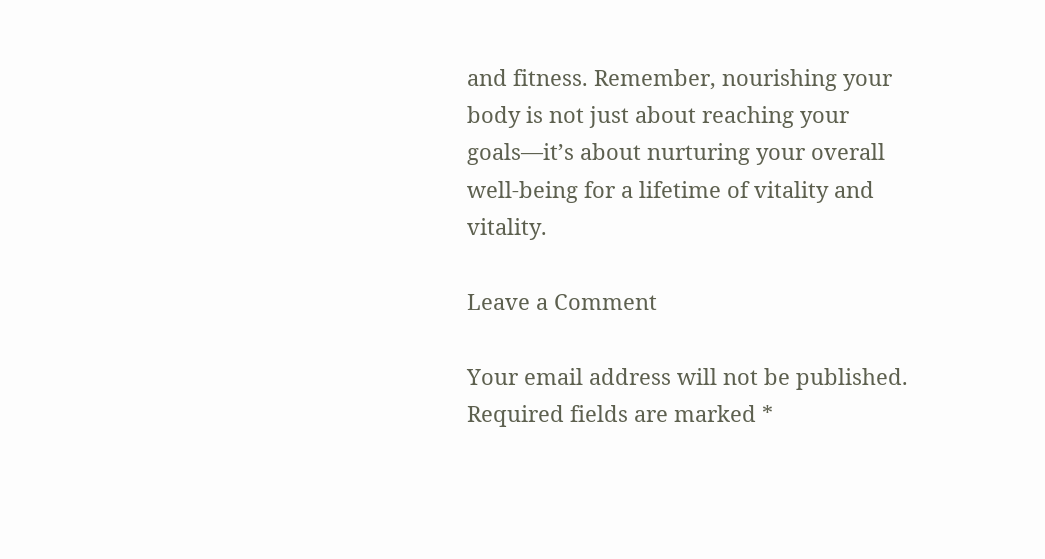and fitness. Remember, nourishing your body is not just about reaching your goals—it’s about nurturing your overall well-being for a lifetime of vitality and vitality.

Leave a Comment

Your email address will not be published. Required fields are marked *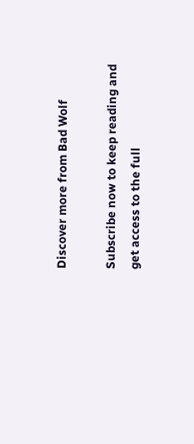Discover more from Bad Wolf

Subscribe now to keep reading and get access to the full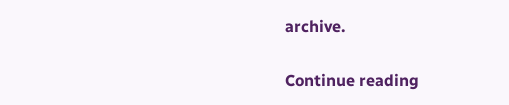archive.

Continue reading